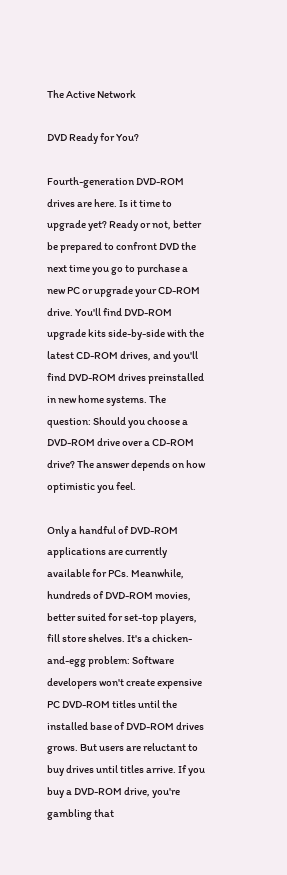The Active Network

DVD Ready for You?

Fourth-generation DVD-ROM drives are here. Is it time to upgrade yet? Ready or not, better be prepared to confront DVD the next time you go to purchase a new PC or upgrade your CD-ROM drive. You'll find DVD-ROM upgrade kits side-by-side with the latest CD-ROM drives, and you'll find DVD-ROM drives preinstalled in new home systems. The question: Should you choose a DVD-ROM drive over a CD-ROM drive? The answer depends on how optimistic you feel.

Only a handful of DVD-ROM applications are currently available for PCs. Meanwhile, hundreds of DVD-ROM movies, better suited for set-top players, fill store shelves. It's a chicken-and-egg problem: Software developers won't create expensive PC DVD-ROM titles until the installed base of DVD-ROM drives grows. But users are reluctant to buy drives until titles arrive. If you buy a DVD-ROM drive, you're gambling that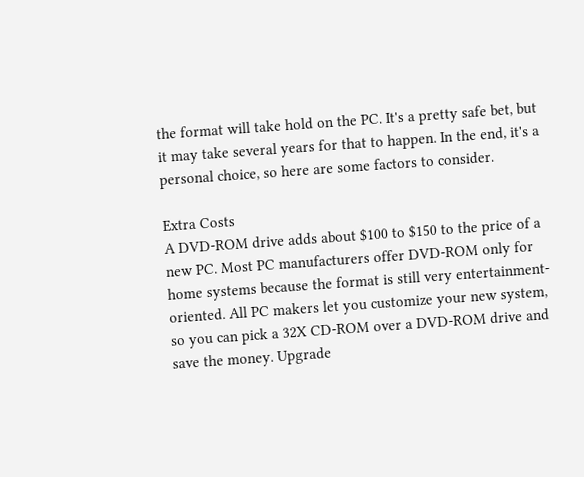the format will take hold on the PC. It's a pretty safe bet, but it may take several years for that to happen. In the end, it's a personal choice, so here are some factors to consider.

Extra Costs
A DVD-ROM drive adds about $100 to $150 to the price of a new PC. Most PC manufacturers offer DVD-ROM only for home systems because the format is still very entertainment-oriented. All PC makers let you customize your new system, so you can pick a 32X CD-ROM over a DVD-ROM drive and save the money. Upgrade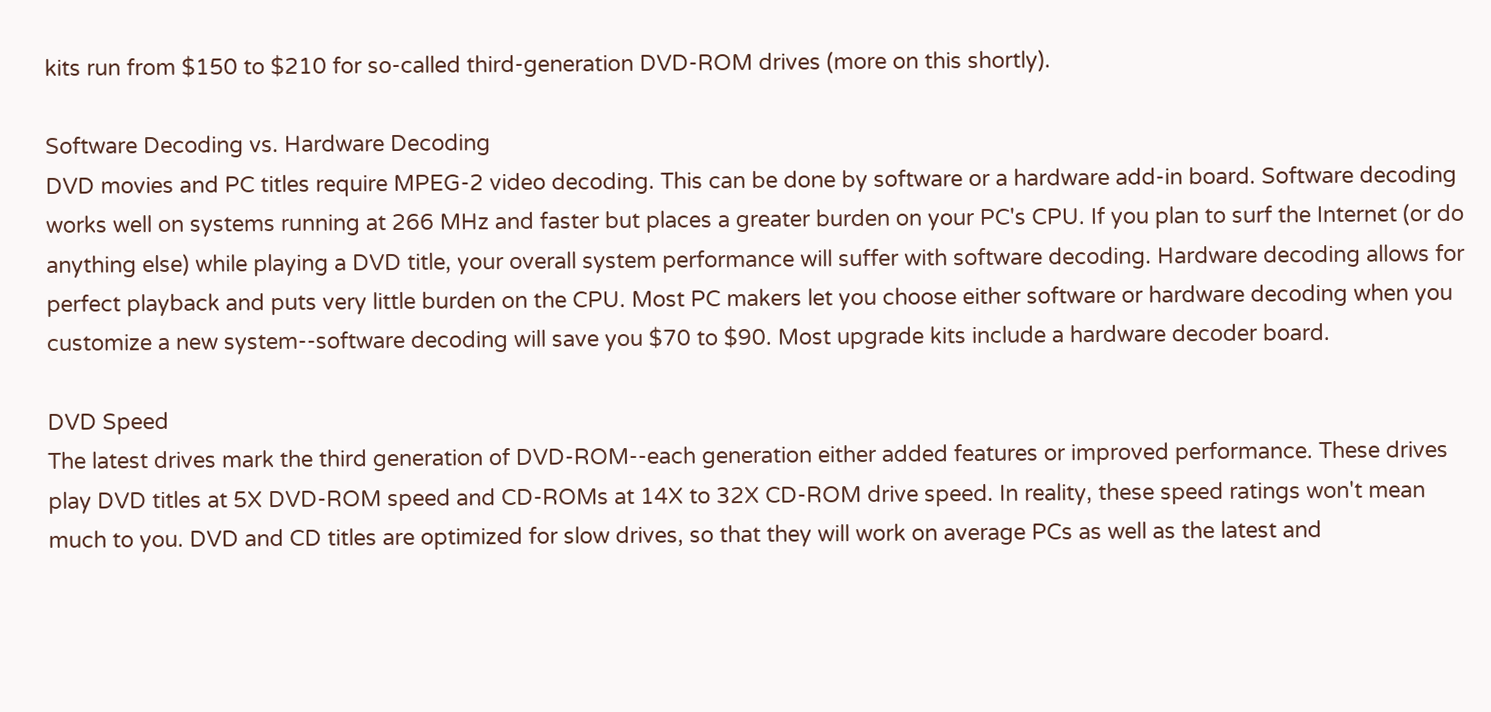kits run from $150 to $210 for so-called third-generation DVD-ROM drives (more on this shortly).

Software Decoding vs. Hardware Decoding
DVD movies and PC titles require MPEG-2 video decoding. This can be done by software or a hardware add-in board. Software decoding works well on systems running at 266 MHz and faster but places a greater burden on your PC's CPU. If you plan to surf the Internet (or do anything else) while playing a DVD title, your overall system performance will suffer with software decoding. Hardware decoding allows for perfect playback and puts very little burden on the CPU. Most PC makers let you choose either software or hardware decoding when you customize a new system--software decoding will save you $70 to $90. Most upgrade kits include a hardware decoder board.

DVD Speed
The latest drives mark the third generation of DVD-ROM--each generation either added features or improved performance. These drives play DVD titles at 5X DVD-ROM speed and CD-ROMs at 14X to 32X CD-ROM drive speed. In reality, these speed ratings won't mean much to you. DVD and CD titles are optimized for slow drives, so that they will work on average PCs as well as the latest and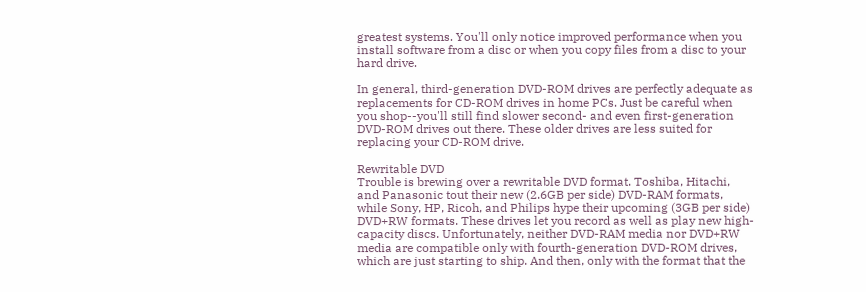greatest systems. You'll only notice improved performance when you install software from a disc or when you copy files from a disc to your hard drive.

In general, third-generation DVD-ROM drives are perfectly adequate as replacements for CD-ROM drives in home PCs. Just be careful when you shop--you'll still find slower second- and even first-generation DVD-ROM drives out there. These older drives are less suited for replacing your CD-ROM drive.

Rewritable DVD
Trouble is brewing over a rewritable DVD format. Toshiba, Hitachi, and Panasonic tout their new (2.6GB per side) DVD-RAM formats, while Sony, HP, Ricoh, and Philips hype their upcoming (3GB per side) DVD+RW formats. These drives let you record as well as play new high-capacity discs. Unfortunately, neither DVD-RAM media nor DVD+RW media are compatible only with fourth-generation DVD-ROM drives, which are just starting to ship. And then, only with the format that the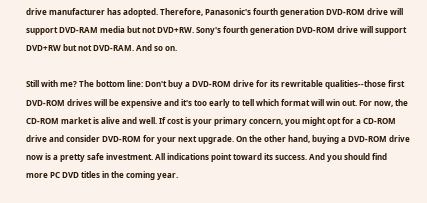drive manufacturer has adopted. Therefore, Panasonic's fourth generation DVD-ROM drive will support DVD-RAM media but not DVD+RW. Sony's fourth generation DVD-ROM drive will support DVD+RW but not DVD-RAM. And so on.

Still with me? The bottom line: Don't buy a DVD-ROM drive for its rewritable qualities--those first DVD-ROM drives will be expensive and it's too early to tell which format will win out. For now, the CD-ROM market is alive and well. If cost is your primary concern, you might opt for a CD-ROM drive and consider DVD-ROM for your next upgrade. On the other hand, buying a DVD-ROM drive now is a pretty safe investment. All indications point toward its success. And you should find more PC DVD titles in the coming year.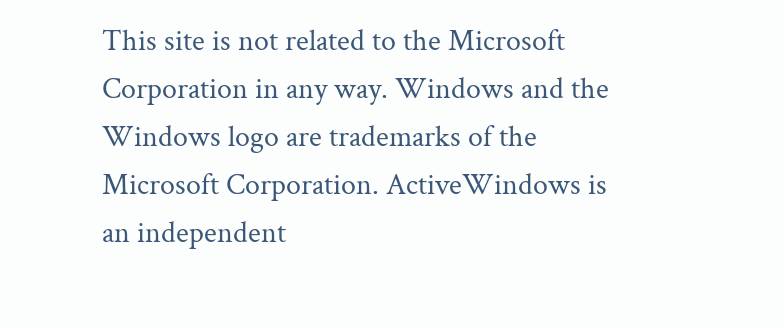This site is not related to the Microsoft Corporation in any way. Windows and the Windows logo are trademarks of the Microsoft Corporation. ActiveWindows is an independent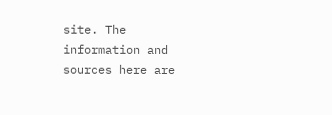site. The information and sources here are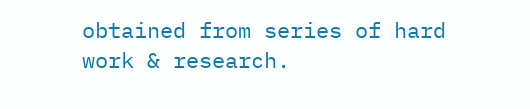obtained from series of hard work & research.